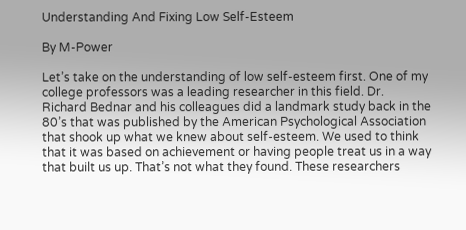Understanding And Fixing Low Self-Esteem

By M-Power

Let’s take on the understanding of low self-esteem first. One of my college professors was a leading researcher in this field. Dr. Richard Bednar and his colleagues did a landmark study back in the 80’s that was published by the American Psychological Association that shook up what we knew about self-esteem. We used to think that it was based on achievement or having people treat us in a way that built us up. That’s not what they found. These researchers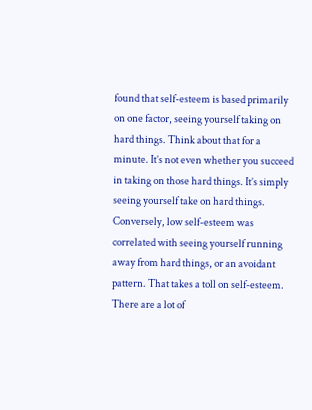found that self-esteem is based primarily on one factor, seeing yourself taking on hard things. Think about that for a minute. It’s not even whether you succeed in taking on those hard things. It’s simply seeing yourself take on hard things. Conversely, low self-esteem was correlated with seeing yourself running away from hard things, or an avoidant pattern. That takes a toll on self-esteem. There are a lot of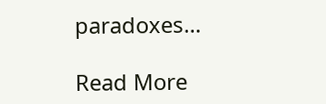paradoxes…

Read More